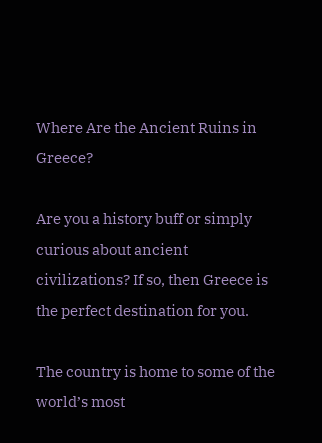Where Are the Ancient Ruins in Greece?

Are you a history buff or simply curious about ancient civilizations? If so, then Greece is the perfect destination for you.

The country is home to some of the world’s most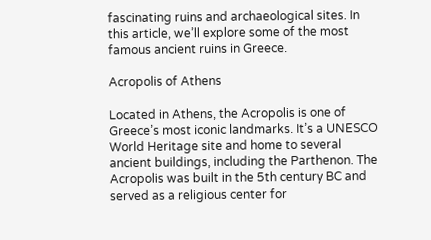fascinating ruins and archaeological sites. In this article, we’ll explore some of the most famous ancient ruins in Greece.

Acropolis of Athens

Located in Athens, the Acropolis is one of Greece’s most iconic landmarks. It’s a UNESCO World Heritage site and home to several ancient buildings, including the Parthenon. The Acropolis was built in the 5th century BC and served as a religious center for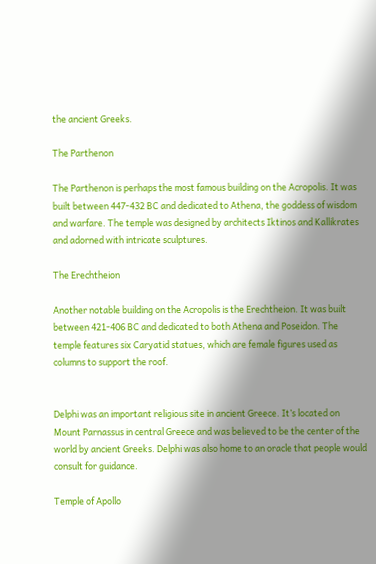the ancient Greeks.

The Parthenon

The Parthenon is perhaps the most famous building on the Acropolis. It was built between 447-432 BC and dedicated to Athena, the goddess of wisdom and warfare. The temple was designed by architects Iktinos and Kallikrates and adorned with intricate sculptures.

The Erechtheion

Another notable building on the Acropolis is the Erechtheion. It was built between 421-406 BC and dedicated to both Athena and Poseidon. The temple features six Caryatid statues, which are female figures used as columns to support the roof.


Delphi was an important religious site in ancient Greece. It’s located on Mount Parnassus in central Greece and was believed to be the center of the world by ancient Greeks. Delphi was also home to an oracle that people would consult for guidance.

Temple of Apollo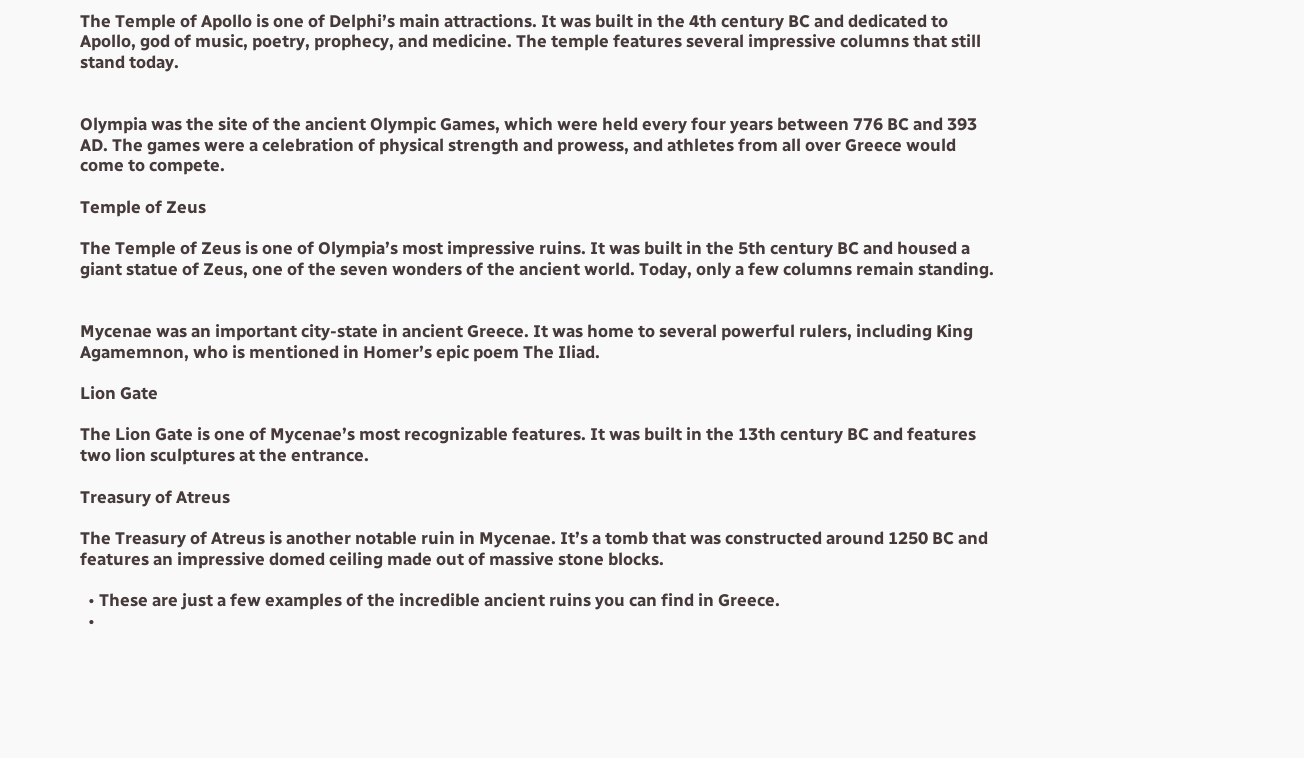The Temple of Apollo is one of Delphi’s main attractions. It was built in the 4th century BC and dedicated to Apollo, god of music, poetry, prophecy, and medicine. The temple features several impressive columns that still stand today.


Olympia was the site of the ancient Olympic Games, which were held every four years between 776 BC and 393 AD. The games were a celebration of physical strength and prowess, and athletes from all over Greece would come to compete.

Temple of Zeus

The Temple of Zeus is one of Olympia’s most impressive ruins. It was built in the 5th century BC and housed a giant statue of Zeus, one of the seven wonders of the ancient world. Today, only a few columns remain standing.


Mycenae was an important city-state in ancient Greece. It was home to several powerful rulers, including King Agamemnon, who is mentioned in Homer’s epic poem The Iliad.

Lion Gate

The Lion Gate is one of Mycenae’s most recognizable features. It was built in the 13th century BC and features two lion sculptures at the entrance.

Treasury of Atreus

The Treasury of Atreus is another notable ruin in Mycenae. It’s a tomb that was constructed around 1250 BC and features an impressive domed ceiling made out of massive stone blocks.

  • These are just a few examples of the incredible ancient ruins you can find in Greece.
  •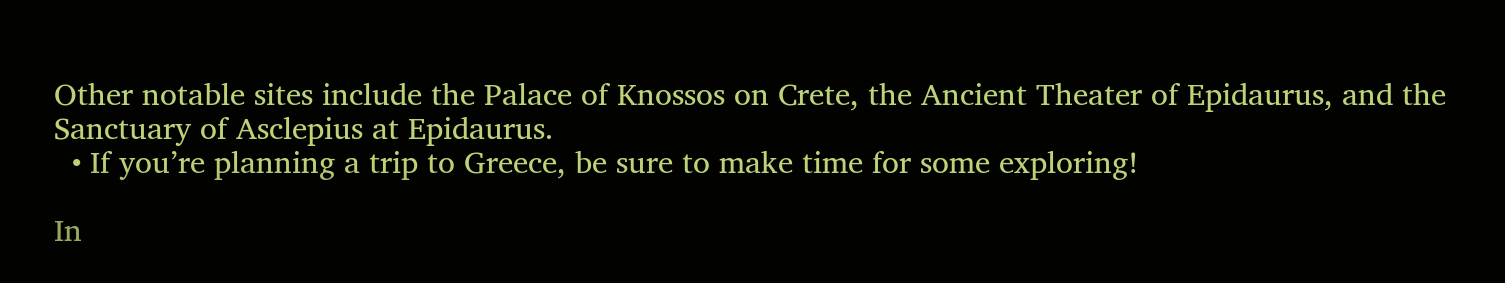Other notable sites include the Palace of Knossos on Crete, the Ancient Theater of Epidaurus, and the Sanctuary of Asclepius at Epidaurus.
  • If you’re planning a trip to Greece, be sure to make time for some exploring!

In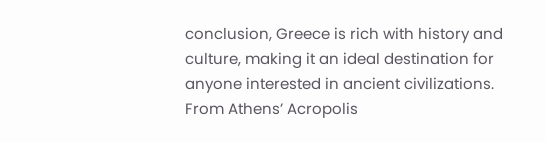conclusion, Greece is rich with history and culture, making it an ideal destination for anyone interested in ancient civilizations. From Athens’ Acropolis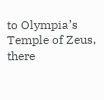to Olympia’s Temple of Zeus, there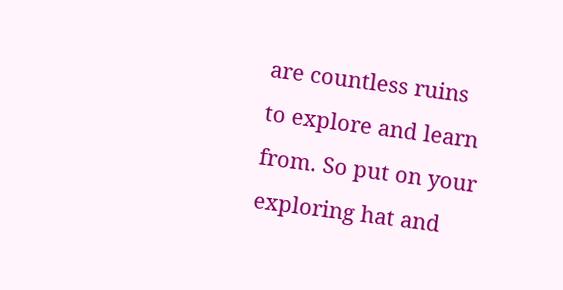are countless ruins to explore and learn from. So put on your exploring hat and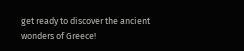get ready to discover the ancient wonders of Greece!